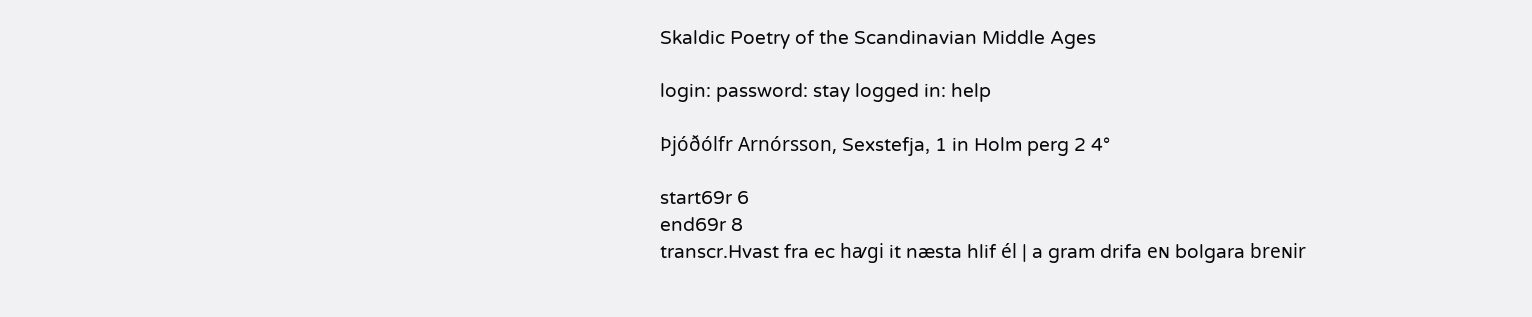Skaldic Poetry of the Scandinavian Middle Ages

login: password: stay logged in: help

Þjóðólfr Arnórsson, Sexstefja, 1 in Holm perg 2 4°

start69r 6
end69r 8
transcr.Hvast fra ec hꜹgi it næsta hlif él | a gram drifa eɴ bolgara breɴir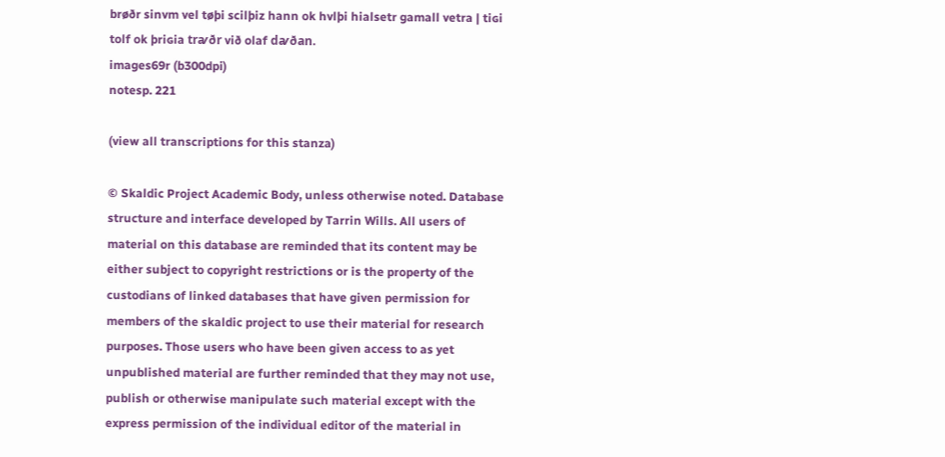brøðr sinvm vel tøþi scilþiz hann ok hvlþi hialsetr gamall vetra | tiɢi tolf ok þriɢia trꜹðr við olaf dꜹðan.
images69r (b300dpi)
notesp. 221

(view all transcriptions for this stanza)

© Skaldic Project Academic Body, unless otherwise noted. Database structure and interface developed by Tarrin Wills. All users of material on this database are reminded that its content may be either subject to copyright restrictions or is the property of the custodians of linked databases that have given permission for members of the skaldic project to use their material for research purposes. Those users who have been given access to as yet unpublished material are further reminded that they may not use, publish or otherwise manipulate such material except with the express permission of the individual editor of the material in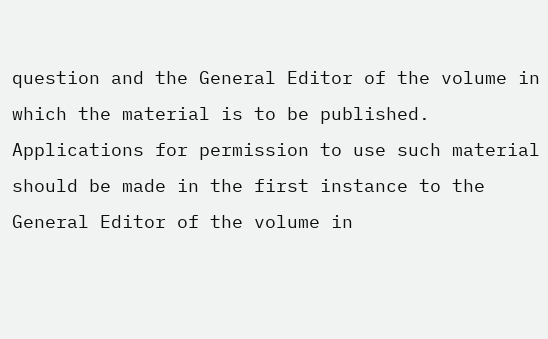question and the General Editor of the volume in which the material is to be published. Applications for permission to use such material should be made in the first instance to the General Editor of the volume in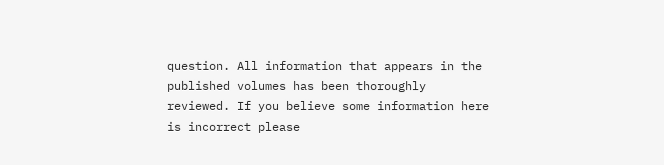question. All information that appears in the published volumes has been thoroughly reviewed. If you believe some information here is incorrect please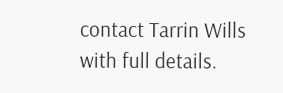contact Tarrin Wills with full details.